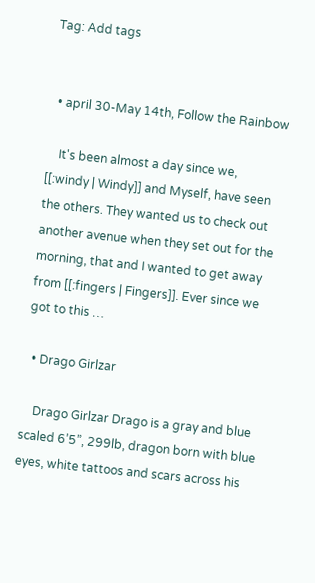Tag: Add tags


  • april 30-May 14th, Follow the Rainbow

    It's been almost a day since we, [[:windy | Windy]] and Myself, have seen the others. They wanted us to check out another avenue when they set out for the morning, that and I wanted to get away from [[:fingers | Fingers]]. Ever since we got to this …

  • Drago Girlzar

    Drago Girlzar Drago is a gray and blue scaled 6’5”, 299lb, dragon born with blue eyes, white tattoos and scars across his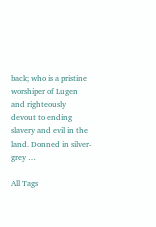back; who is a pristine worshiper of Lugen and righteously devout to ending slavery and evil in the land. Donned in silver-grey …

All Tags